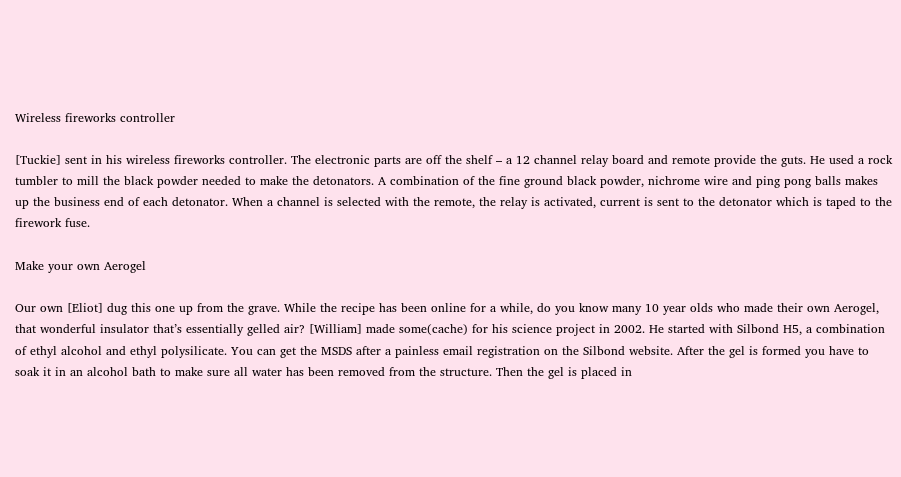Wireless fireworks controller

[Tuckie] sent in his wireless fireworks controller. The electronic parts are off the shelf – a 12 channel relay board and remote provide the guts. He used a rock tumbler to mill the black powder needed to make the detonators. A combination of the fine ground black powder, nichrome wire and ping pong balls makes up the business end of each detonator. When a channel is selected with the remote, the relay is activated, current is sent to the detonator which is taped to the firework fuse.

Make your own Aerogel

Our own [Eliot] dug this one up from the grave. While the recipe has been online for a while, do you know many 10 year olds who made their own Aerogel, that wonderful insulator that’s essentially gelled air? [William] made some(cache) for his science project in 2002. He started with Silbond H5, a combination of ethyl alcohol and ethyl polysilicate. You can get the MSDS after a painless email registration on the Silbond website. After the gel is formed you have to soak it in an alcohol bath to make sure all water has been removed from the structure. Then the gel is placed in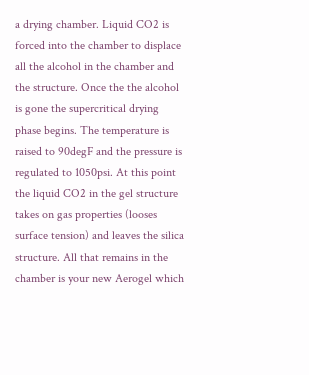a drying chamber. Liquid CO2 is forced into the chamber to displace all the alcohol in the chamber and the structure. Once the the alcohol is gone the supercritical drying phase begins. The temperature is raised to 90degF and the pressure is regulated to 1050psi. At this point the liquid CO2 in the gel structure takes on gas properties (looses surface tension) and leaves the silica structure. All that remains in the chamber is your new Aerogel which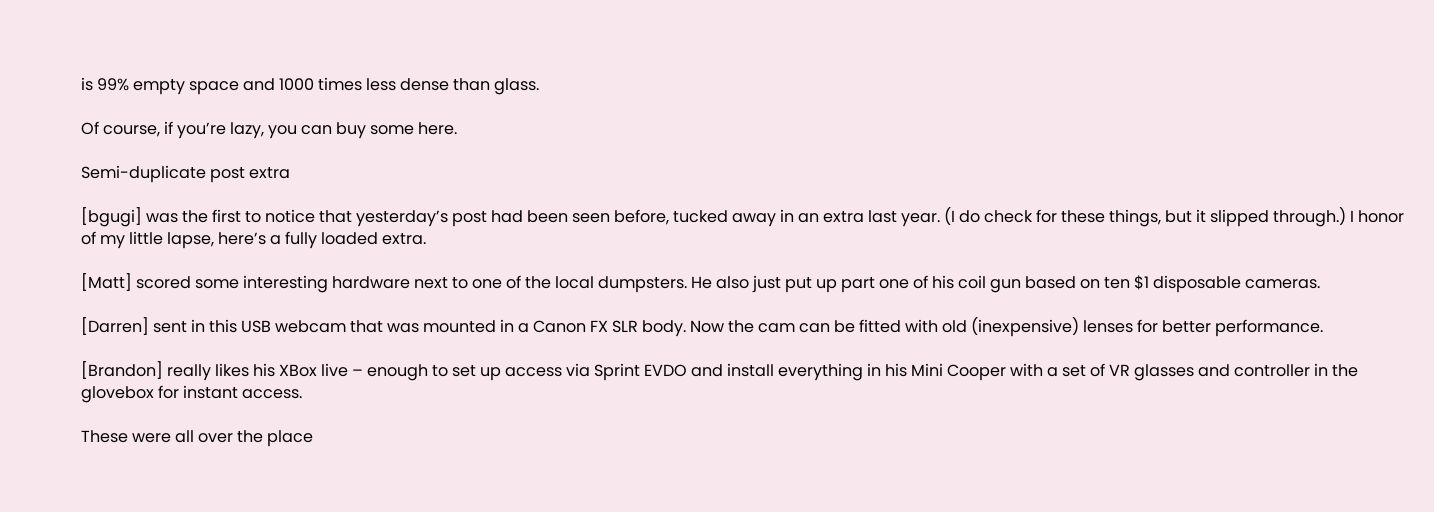is 99% empty space and 1000 times less dense than glass.

Of course, if you’re lazy, you can buy some here.

Semi-duplicate post extra

[bgugi] was the first to notice that yesterday’s post had been seen before, tucked away in an extra last year. (I do check for these things, but it slipped through.) I honor of my little lapse, here’s a fully loaded extra.

[Matt] scored some interesting hardware next to one of the local dumpsters. He also just put up part one of his coil gun based on ten $1 disposable cameras.

[Darren] sent in this USB webcam that was mounted in a Canon FX SLR body. Now the cam can be fitted with old (inexpensive) lenses for better performance.

[Brandon] really likes his XBox live – enough to set up access via Sprint EVDO and install everything in his Mini Cooper with a set of VR glasses and controller in the glovebox for instant access.

These were all over the place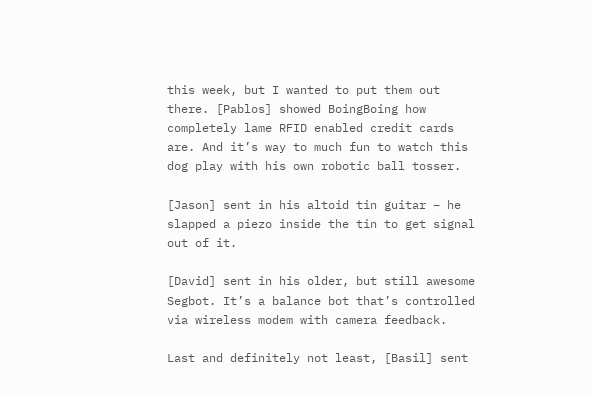this week, but I wanted to put them out there. [Pablos] showed BoingBoing how completely lame RFID enabled credit cards are. And it’s way to much fun to watch this dog play with his own robotic ball tosser.

[Jason] sent in his altoid tin guitar – he slapped a piezo inside the tin to get signal out of it.

[David] sent in his older, but still awesome Segbot. It’s a balance bot that’s controlled via wireless modem with camera feedback.

Last and definitely not least, [Basil] sent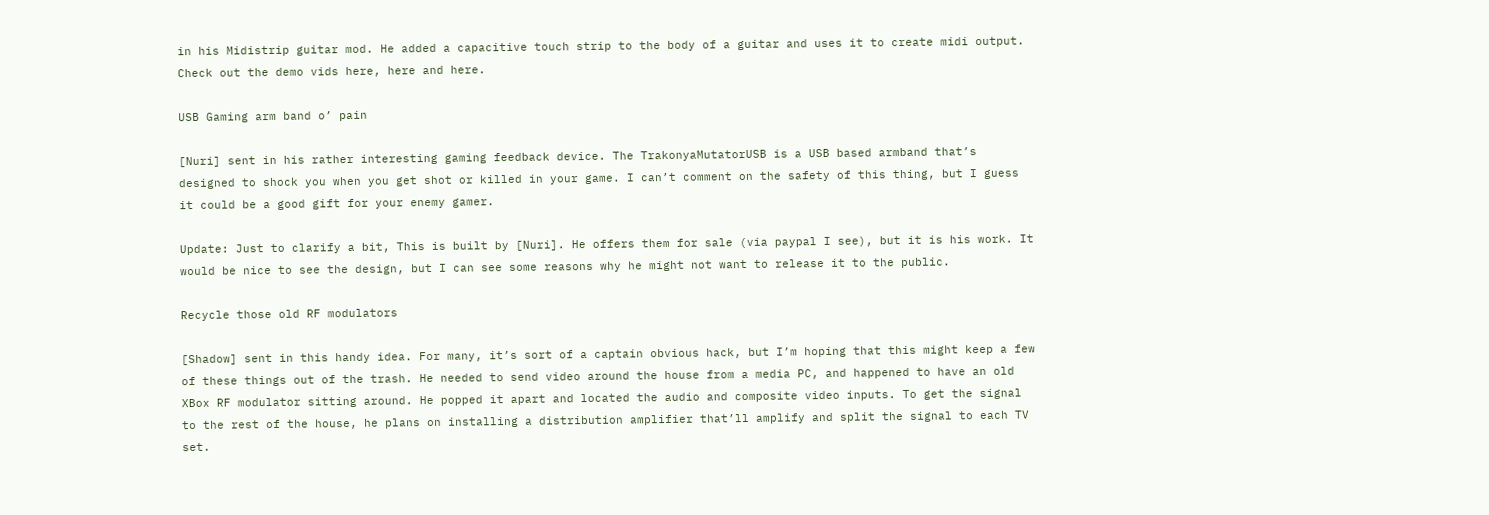in his Midistrip guitar mod. He added a capacitive touch strip to the body of a guitar and uses it to create midi output. Check out the demo vids here, here and here.

USB Gaming arm band o’ pain

[Nuri] sent in his rather interesting gaming feedback device. The TrakonyaMutatorUSB is a USB based armband that’s designed to shock you when you get shot or killed in your game. I can’t comment on the safety of this thing, but I guess it could be a good gift for your enemy gamer.

Update: Just to clarify a bit, This is built by [Nuri]. He offers them for sale (via paypal I see), but it is his work. It would be nice to see the design, but I can see some reasons why he might not want to release it to the public.

Recycle those old RF modulators

[Shadow] sent in this handy idea. For many, it’s sort of a captain obvious hack, but I’m hoping that this might keep a few of these things out of the trash. He needed to send video around the house from a media PC, and happened to have an old XBox RF modulator sitting around. He popped it apart and located the audio and composite video inputs. To get the signal to the rest of the house, he plans on installing a distribution amplifier that’ll amplify and split the signal to each TV set.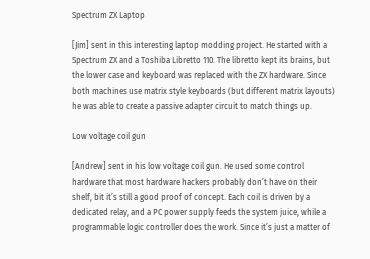Spectrum ZX Laptop

[Jim] sent in this interesting laptop modding project. He started with a Spectrum ZX and a Toshiba Libretto 110. The libretto kept its brains, but the lower case and keyboard was replaced with the ZX hardware. Since both machines use matrix style keyboards (but different matrix layouts) he was able to create a passive adapter circuit to match things up.

Low voltage coil gun

[Andrew] sent in his low voltage coil gun. He used some control hardware that most hardware hackers probably don’t have on their shelf, bit it’s still a good proof of concept. Each coil is driven by a dedicated relay, and a PC power supply feeds the system juice, while a programmable logic controller does the work. Since it’s just a matter of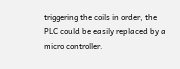triggering the coils in order, the PLC could be easily replaced by a micro controller.